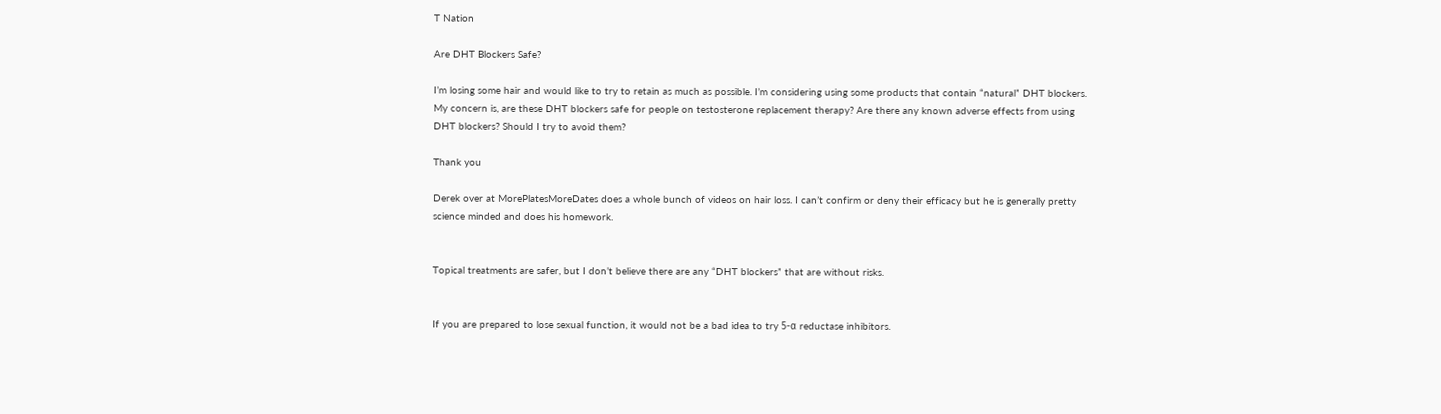T Nation

Are DHT Blockers Safe?

I’m losing some hair and would like to try to retain as much as possible. I’m considering using some products that contain “natural” DHT blockers. My concern is, are these DHT blockers safe for people on testosterone replacement therapy? Are there any known adverse effects from using DHT blockers? Should I try to avoid them?

Thank you

Derek over at MorePlatesMoreDates does a whole bunch of videos on hair loss. I can’t confirm or deny their efficacy but he is generally pretty science minded and does his homework.


Topical treatments are safer, but I don’t believe there are any “DHT blockers” that are without risks.


If you are prepared to lose sexual function, it would not be a bad idea to try 5-α reductase inhibitors.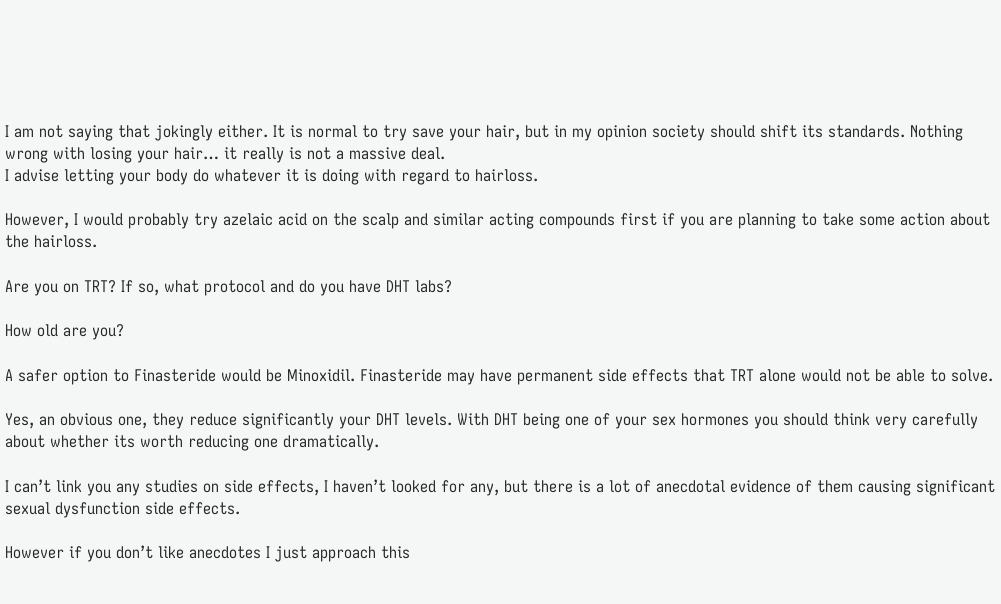I am not saying that jokingly either. It is normal to try save your hair, but in my opinion society should shift its standards. Nothing wrong with losing your hair… it really is not a massive deal.
I advise letting your body do whatever it is doing with regard to hairloss.

However, I would probably try azelaic acid on the scalp and similar acting compounds first if you are planning to take some action about the hairloss.

Are you on TRT? If so, what protocol and do you have DHT labs?

How old are you?

A safer option to Finasteride would be Minoxidil. Finasteride may have permanent side effects that TRT alone would not be able to solve.

Yes, an obvious one, they reduce significantly your DHT levels. With DHT being one of your sex hormones you should think very carefully about whether its worth reducing one dramatically.

I can’t link you any studies on side effects, I haven’t looked for any, but there is a lot of anecdotal evidence of them causing significant sexual dysfunction side effects.

However if you don’t like anecdotes I just approach this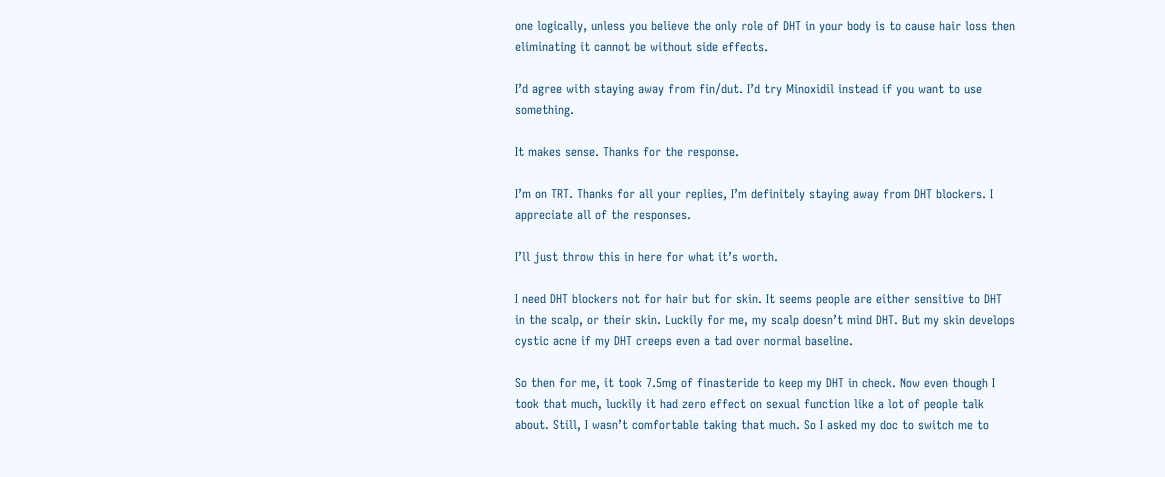one logically, unless you believe the only role of DHT in your body is to cause hair loss then eliminating it cannot be without side effects.

I’d agree with staying away from fin/dut. I’d try Minoxidil instead if you want to use something.

It makes sense. Thanks for the response.

I’m on TRT. Thanks for all your replies, I’m definitely staying away from DHT blockers. I appreciate all of the responses.

I’ll just throw this in here for what it’s worth.

I need DHT blockers not for hair but for skin. It seems people are either sensitive to DHT in the scalp, or their skin. Luckily for me, my scalp doesn’t mind DHT. But my skin develops cystic acne if my DHT creeps even a tad over normal baseline.

So then for me, it took 7.5mg of finasteride to keep my DHT in check. Now even though I took that much, luckily it had zero effect on sexual function like a lot of people talk about. Still, I wasn’t comfortable taking that much. So I asked my doc to switch me to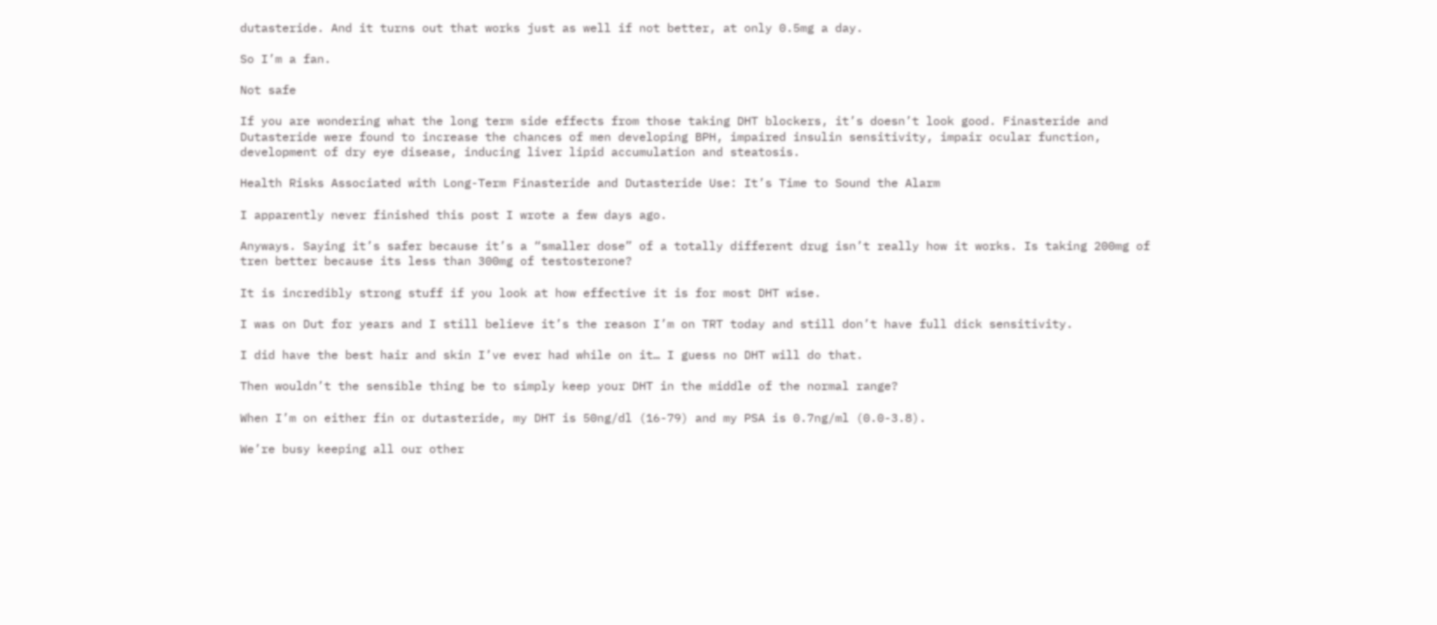dutasteride. And it turns out that works just as well if not better, at only 0.5mg a day.

So I’m a fan.

Not safe

If you are wondering what the long term side effects from those taking DHT blockers, it’s doesn’t look good. Finasteride and Dutasteride were found to increase the chances of men developing BPH, impaired insulin sensitivity, impair ocular function, development of dry eye disease, inducing liver lipid accumulation and steatosis.

Health Risks Associated with Long-Term Finasteride and Dutasteride Use: It’s Time to Sound the Alarm

I apparently never finished this post I wrote a few days ago.

Anyways. Saying it’s safer because it’s a “smaller dose” of a totally different drug isn’t really how it works. Is taking 200mg of tren better because its less than 300mg of testosterone?

It is incredibly strong stuff if you look at how effective it is for most DHT wise.

I was on Dut for years and I still believe it’s the reason I’m on TRT today and still don’t have full dick sensitivity.

I did have the best hair and skin I’ve ever had while on it… I guess no DHT will do that.

Then wouldn’t the sensible thing be to simply keep your DHT in the middle of the normal range?

When I’m on either fin or dutasteride, my DHT is 50ng/dl (16-79) and my PSA is 0.7ng/ml (0.0-3.8).

We’re busy keeping all our other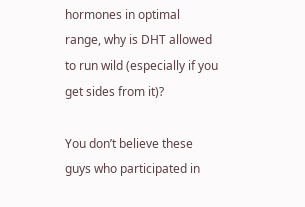hormones in optimal range, why is DHT allowed to run wild (especially if you get sides from it)?

You don’t believe these guys who participated in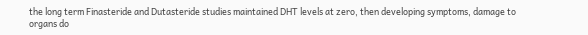the long term Finasteride and Dutasteride studies maintained DHT levels at zero, then developing symptoms, damage to organs do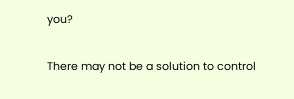you?

There may not be a solution to control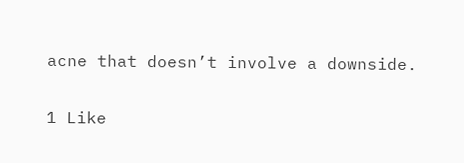acne that doesn’t involve a downside.

1 Like